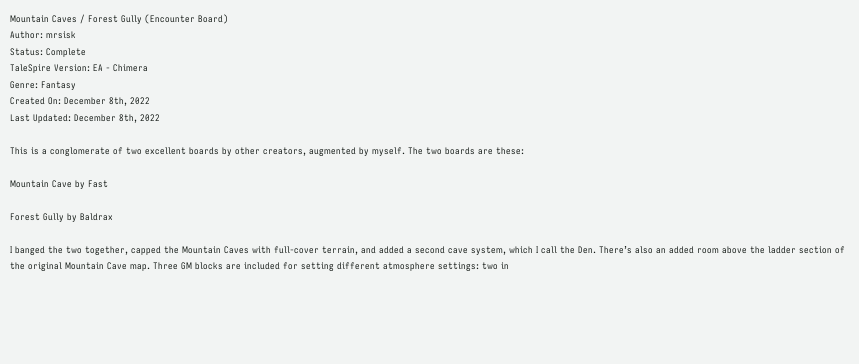Mountain Caves / Forest Gully (Encounter Board)
Author: mrsisk
Status: Complete
TaleSpire Version: EA - Chimera
Genre: Fantasy
Created On: December 8th, 2022
Last Updated: December 8th, 2022

This is a conglomerate of two excellent boards by other creators, augmented by myself. The two boards are these:

Mountain Cave by Fast

Forest Gully by Baldrax

I banged the two together, capped the Mountain Caves with full-cover terrain, and added a second cave system, which I call the Den. There’s also an added room above the ladder section of the original Mountain Cave map. Three GM blocks are included for setting different atmosphere settings: two in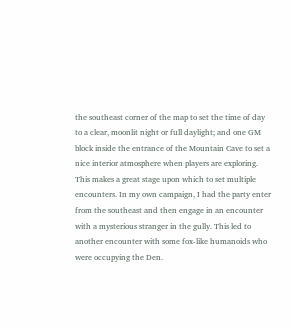the southeast corner of the map to set the time of day to a clear, moonlit night or full daylight; and one GM block inside the entrance of the Mountain Cave to set a nice interior atmosphere when players are exploring. This makes a great stage upon which to set multiple encounters. In my own campaign, I had the party enter from the southeast and then engage in an encounter with a mysterious stranger in the gully. This led to another encounter with some fox-like humanoids who were occupying the Den.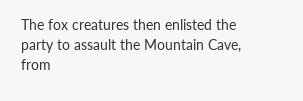The fox creatures then enlisted the party to assault the Mountain Cave, from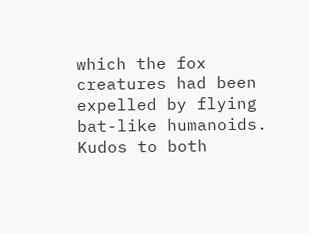which the fox creatures had been expelled by flying bat-like humanoids. Kudos to both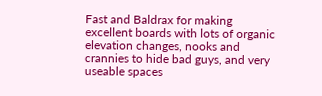Fast and Baldrax for making excellent boards with lots of organic elevation changes, nooks and crannies to hide bad guys, and very useable spaces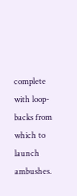complete with loop-backs from which to launch ambushes.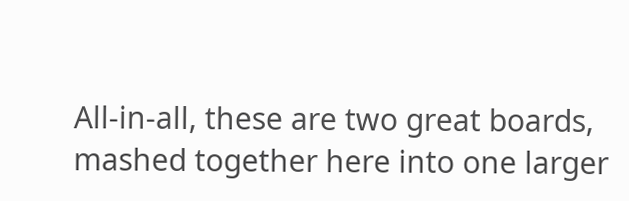All-in-all, these are two great boards, mashed together here into one larger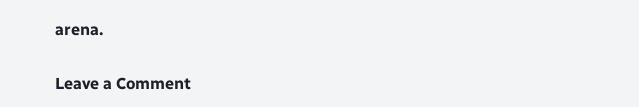arena.

Leave a Comment